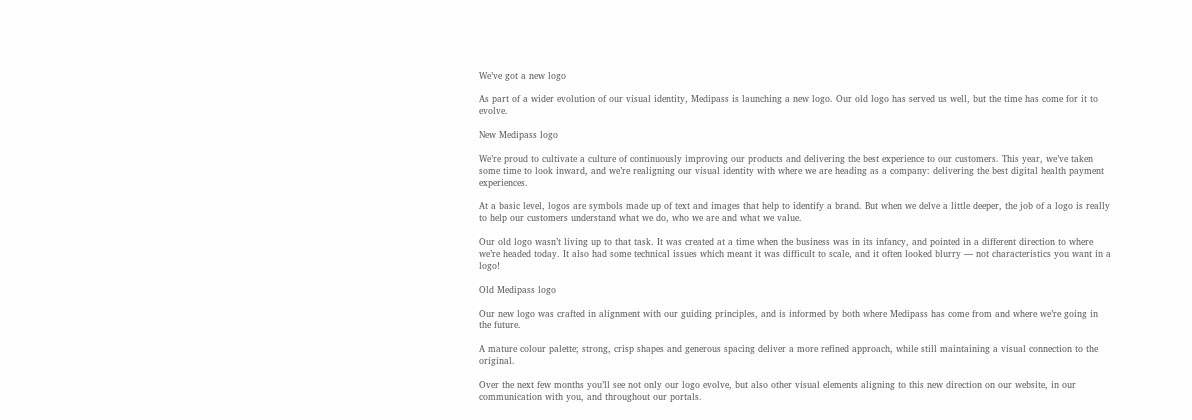We’ve got a new logo

As part of a wider evolution of our visual identity, Medipass is launching a new logo. Our old logo has served us well, but the time has come for it to evolve.

New Medipass logo

We’re proud to cultivate a culture of continuously improving our products and delivering the best experience to our customers. This year, we’ve taken some time to look inward, and we’re realigning our visual identity with where we are heading as a company: delivering the best digital health payment experiences.

At a basic level, logos are symbols made up of text and images that help to identify a brand. But when we delve a little deeper, the job of a logo is really to help our customers understand what we do, who we are and what we value.

Our old logo wasn’t living up to that task. It was created at a time when the business was in its infancy, and pointed in a different direction to where we’re headed today. It also had some technical issues which meant it was difficult to scale, and it often looked blurry — not characteristics you want in a logo!

Old Medipass logo

Our new logo was crafted in alignment with our guiding principles, and is informed by both where Medipass has come from and where we’re going in the future.

A mature colour palette; strong, crisp shapes and generous spacing deliver a more refined approach, while still maintaining a visual connection to the original.

Over the next few months you’ll see not only our logo evolve, but also other visual elements aligning to this new direction on our website, in our communication with you, and throughout our portals.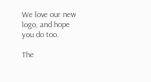We love our new logo, and hope you do too.

The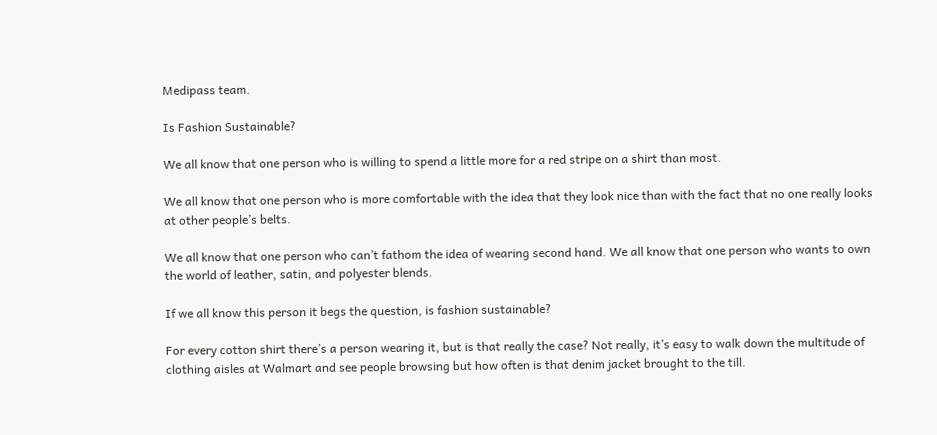Medipass team.

Is Fashion Sustainable?

We all know that one person who is willing to spend a little more for a red stripe on a shirt than most.

We all know that one person who is more comfortable with the idea that they look nice than with the fact that no one really looks at other people’s belts.

We all know that one person who can’t fathom the idea of wearing second hand. We all know that one person who wants to own the world of leather, satin, and polyester blends.

If we all know this person it begs the question, is fashion sustainable?

For every cotton shirt there’s a person wearing it, but is that really the case? Not really, it’s easy to walk down the multitude of clothing aisles at Walmart and see people browsing but how often is that denim jacket brought to the till.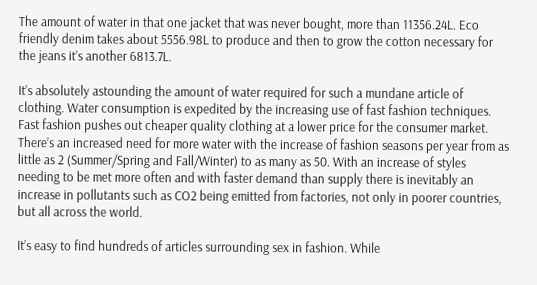The amount of water in that one jacket that was never bought, more than 11356.24L. Eco friendly denim takes about 5556.98L to produce and then to grow the cotton necessary for the jeans it’s another 6813.7L.

It’s absolutely astounding the amount of water required for such a mundane article of clothing. Water consumption is expedited by the increasing use of fast fashion techniques. Fast fashion pushes out cheaper quality clothing at a lower price for the consumer market. There’s an increased need for more water with the increase of fashion seasons per year from as little as 2 (Summer/Spring and Fall/Winter) to as many as 50. With an increase of styles needing to be met more often and with faster demand than supply there is inevitably an increase in pollutants such as CO2 being emitted from factories, not only in poorer countries, but all across the world.

It’s easy to find hundreds of articles surrounding sex in fashion. While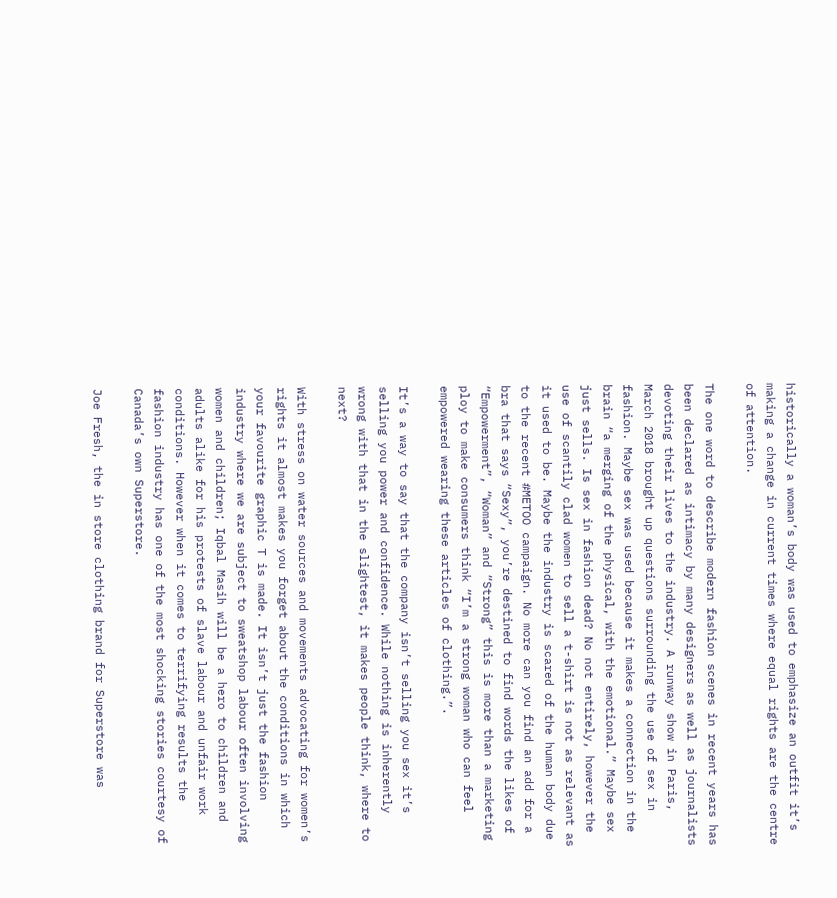historically a woman’s body was used to emphasize an outfit it’s making a change in current times where equal rights are the centre of attention.

The one word to describe modern fashion scenes in recent years has been declared as intimacy by many designers as well as journalists devoting their lives to the industry. A runway show in Paris, March 2018 brought up questions surrounding the use of sex in fashion. Maybe sex was used because it makes a connection in the brain “a merging of the physical, with the emotional.” Maybe sex just sells. Is sex in fashion dead? No not entirely, however the use of scantily clad women to sell a t-shirt is not as relevant as it used to be. Maybe the industry is scared of the human body due to the recent #METOO campaign. No more can you find an add for a bra that says “Sexy”, you’re destined to find words the likes of “Empowerment”, “Woman” and “Strong” this is more than a marketing ploy to make consumers think “I’m a strong woman who can feel empowered wearing these articles of clothing.”.

It’s a way to say that the company isn’t selling you sex it’s selling you power and confidence. While nothing is inherently wrong with that in the slightest, it makes people think, where to next?

With stress on water sources and movements advocating for women’s rights it almost makes you forget about the conditions in which your favourite graphic T is made. It isn’t just the fashion industry where we are subject to sweatshop labour often involving women and children; Iqbal Masih will be a hero to children and adults alike for his protests of slave labour and unfair work conditions. However when it comes to terrifying results the fashion industry has one of the most shocking stories courtesy of Canada’s own Superstore.

Joe Fresh, the in store clothing brand for Superstore was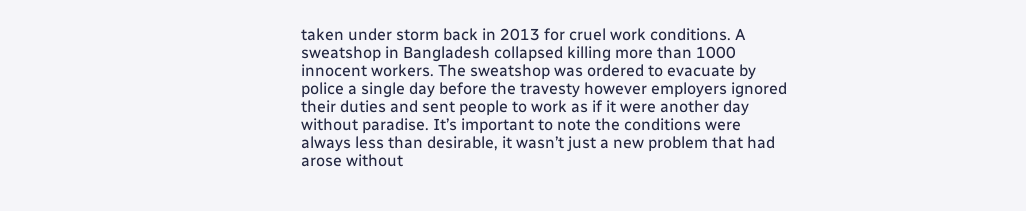taken under storm back in 2013 for cruel work conditions. A sweatshop in Bangladesh collapsed killing more than 1000 innocent workers. The sweatshop was ordered to evacuate by police a single day before the travesty however employers ignored their duties and sent people to work as if it were another day without paradise. It’s important to note the conditions were always less than desirable, it wasn’t just a new problem that had arose without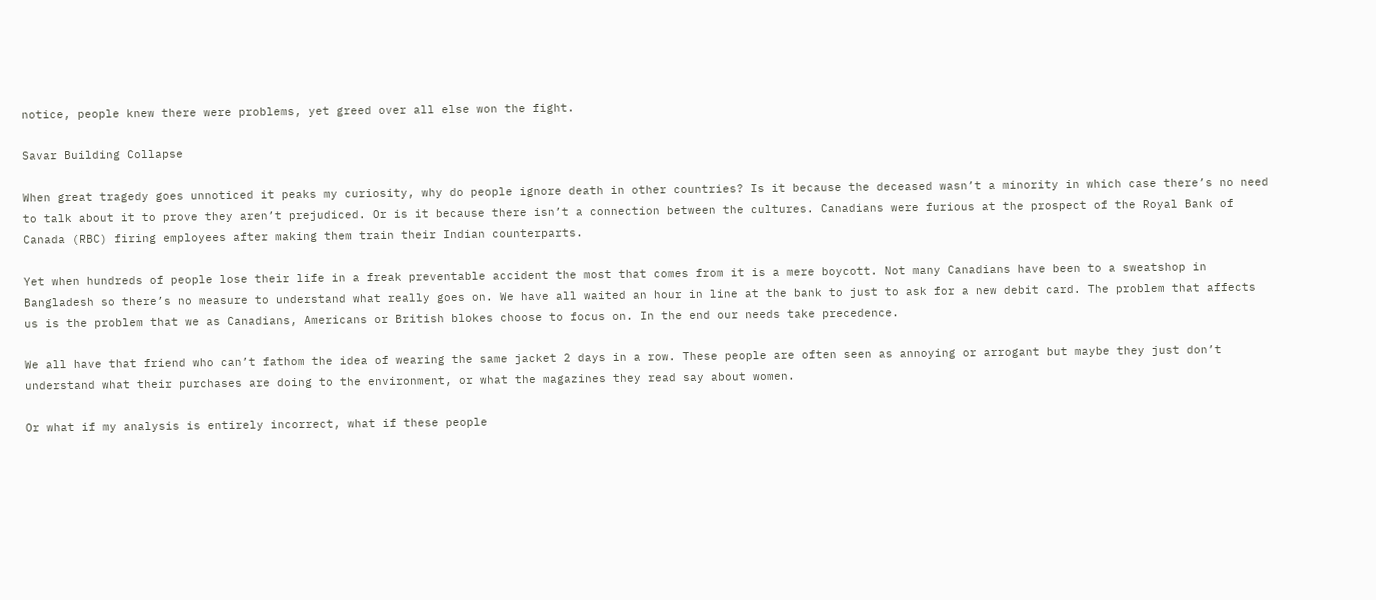notice, people knew there were problems, yet greed over all else won the fight.

Savar Building Collapse

When great tragedy goes unnoticed it peaks my curiosity, why do people ignore death in other countries? Is it because the deceased wasn’t a minority in which case there’s no need to talk about it to prove they aren’t prejudiced. Or is it because there isn’t a connection between the cultures. Canadians were furious at the prospect of the Royal Bank of Canada (RBC) firing employees after making them train their Indian counterparts.

Yet when hundreds of people lose their life in a freak preventable accident the most that comes from it is a mere boycott. Not many Canadians have been to a sweatshop in Bangladesh so there’s no measure to understand what really goes on. We have all waited an hour in line at the bank to just to ask for a new debit card. The problem that affects us is the problem that we as Canadians, Americans or British blokes choose to focus on. In the end our needs take precedence.

We all have that friend who can’t fathom the idea of wearing the same jacket 2 days in a row. These people are often seen as annoying or arrogant but maybe they just don’t understand what their purchases are doing to the environment, or what the magazines they read say about women.

Or what if my analysis is entirely incorrect, what if these people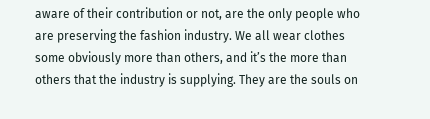aware of their contribution or not, are the only people who are preserving the fashion industry. We all wear clothes some obviously more than others, and it’s the more than others that the industry is supplying. They are the souls on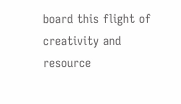board this flight of creativity and resource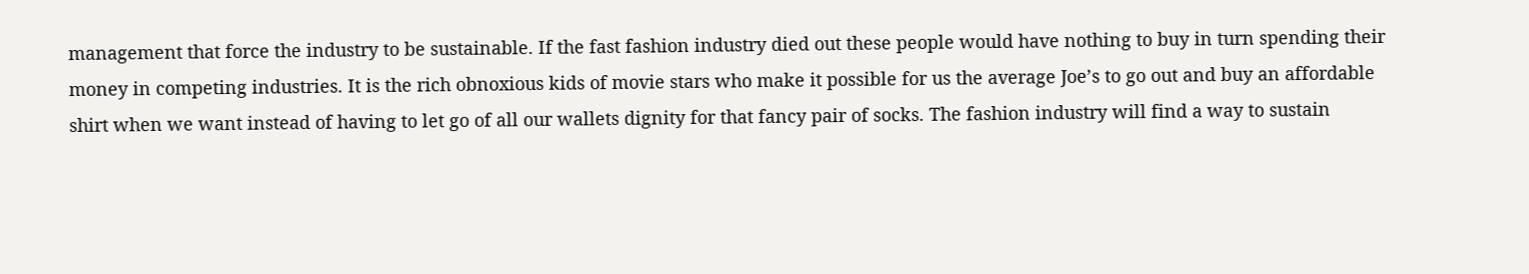management that force the industry to be sustainable. If the fast fashion industry died out these people would have nothing to buy in turn spending their money in competing industries. It is the rich obnoxious kids of movie stars who make it possible for us the average Joe’s to go out and buy an affordable shirt when we want instead of having to let go of all our wallets dignity for that fancy pair of socks. The fashion industry will find a way to sustain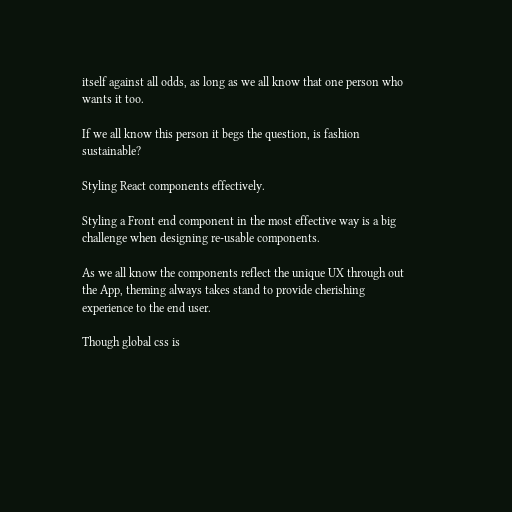itself against all odds, as long as we all know that one person who wants it too.

If we all know this person it begs the question, is fashion sustainable?

Styling React components effectively.

Styling a Front end component in the most effective way is a big challenge when designing re-usable components.

As we all know the components reflect the unique UX through out the App, theming always takes stand to provide cherishing experience to the end user.

Though global css is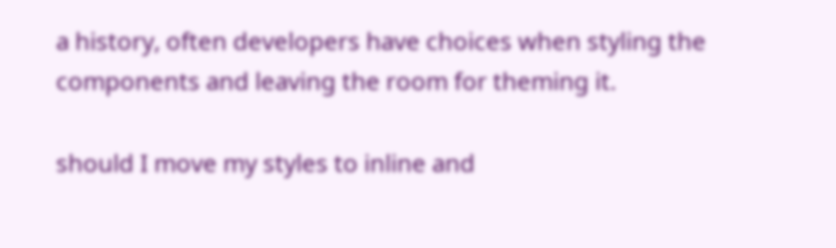a history, often developers have choices when styling the components and leaving the room for theming it.

should I move my styles to inline and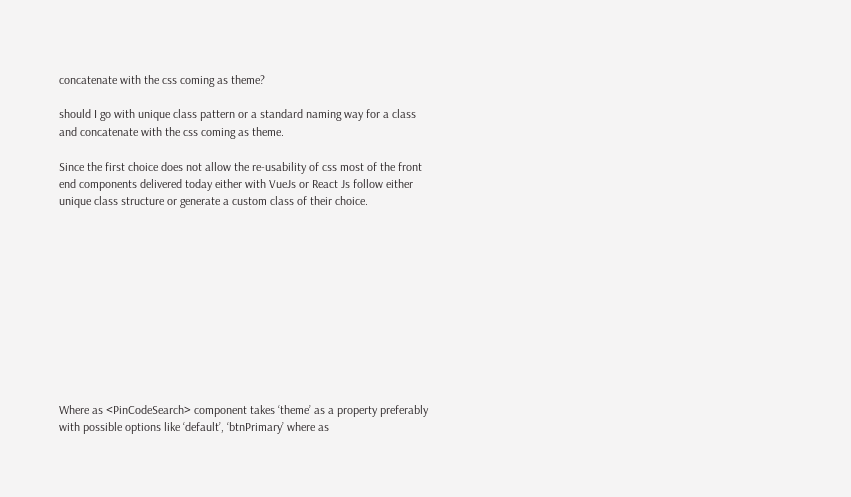concatenate with the css coming as theme?

should I go with unique class pattern or a standard naming way for a class and concatenate with the css coming as theme.

Since the first choice does not allow the re-usability of css most of the front end components delivered today either with VueJs or React Js follow either unique class structure or generate a custom class of their choice.











Where as <PinCodeSearch> component takes ‘theme’ as a property preferably with possible options like ‘default’, ‘btnPrimary’ where as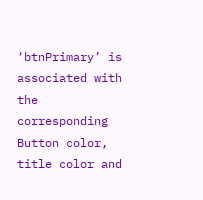‘btnPrimary’ is associated with the corresponding Button color, title color and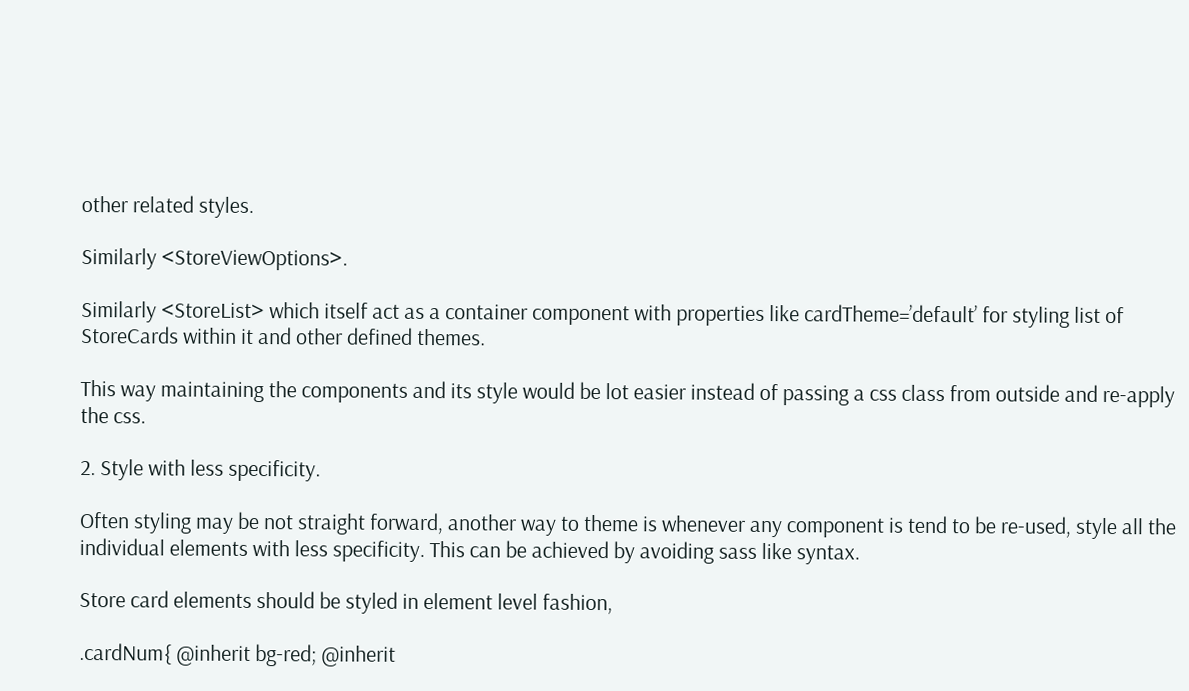other related styles.

Similarly <StoreViewOptions>.

Similarly <StoreList> which itself act as a container component with properties like cardTheme=’default’ for styling list of StoreCards within it and other defined themes.

This way maintaining the components and its style would be lot easier instead of passing a css class from outside and re-apply the css.

2. Style with less specificity.

Often styling may be not straight forward, another way to theme is whenever any component is tend to be re-used, style all the individual elements with less specificity. This can be achieved by avoiding sass like syntax.

Store card elements should be styled in element level fashion,

.cardNum{ @inherit bg-red; @inherit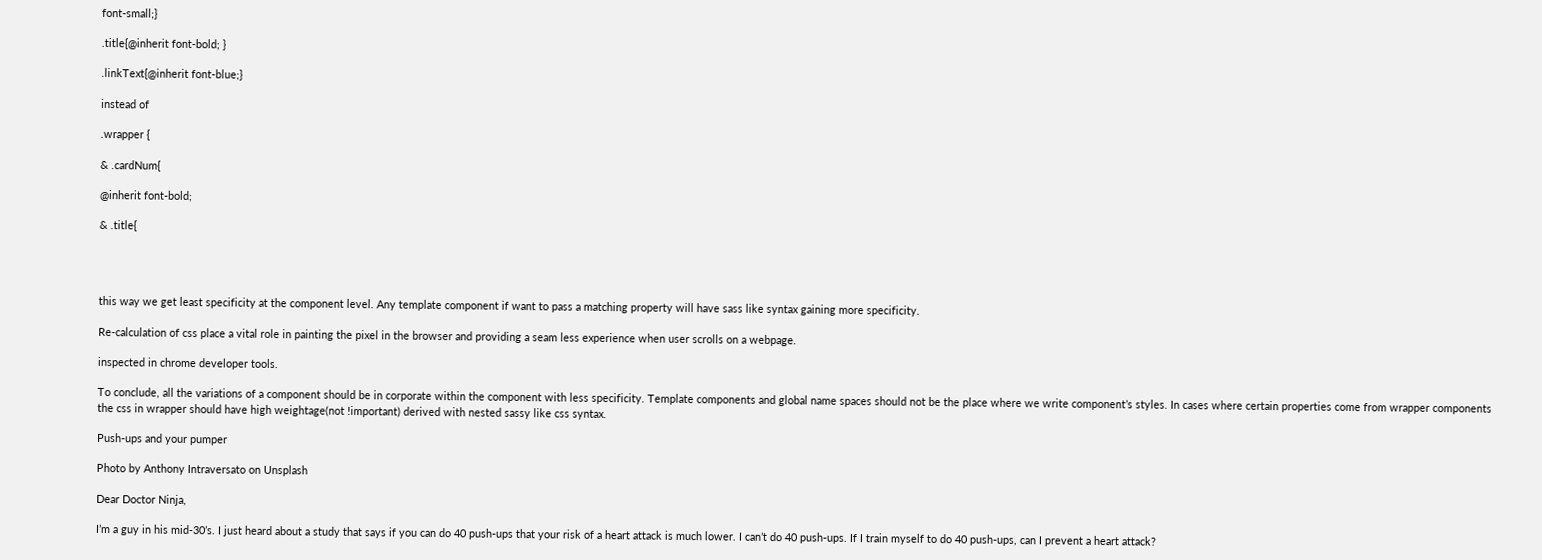font-small;}

.title{@inherit font-bold; }

.linkText{@inherit font-blue;}

instead of

.wrapper {

& .cardNum{

@inherit font-bold;

& .title{




this way we get least specificity at the component level. Any template component if want to pass a matching property will have sass like syntax gaining more specificity.

Re-calculation of css place a vital role in painting the pixel in the browser and providing a seam less experience when user scrolls on a webpage.

inspected in chrome developer tools.

To conclude, all the variations of a component should be in corporate within the component with less specificity. Template components and global name spaces should not be the place where we write component’s styles. In cases where certain properties come from wrapper components the css in wrapper should have high weightage(not !important) derived with nested sassy like css syntax.

Push-ups and your pumper

Photo by Anthony Intraversato on Unsplash

Dear Doctor Ninja,

I’m a guy in his mid-30’s. I just heard about a study that says if you can do 40 push-ups that your risk of a heart attack is much lower. I can’t do 40 push-ups. If I train myself to do 40 push-ups, can I prevent a heart attack?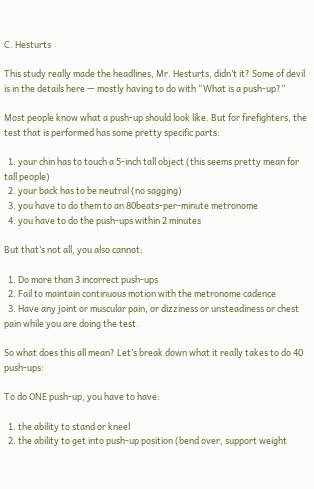C. Hesturts

This study really made the headlines, Mr. Hesturts, didn’t it? Some of devil is in the details here — mostly having to do with “What is a push-up?”

Most people know what a push-up should look like. But for firefighters, the test that is performed has some pretty specific parts:

  1. your chin has to touch a 5-inch tall object (this seems pretty mean for tall people)
  2. your back has to be neutral (no sagging)
  3. you have to do them to an 80beats-per-minute metronome
  4. you have to do the push-ups within 2 minutes

But that’s not all, you also cannot:

  1. Do more than 3 incorrect push-ups
  2. Fail to maintain continuous motion with the metronome cadence
  3. Have any joint or muscular pain, or dizziness or unsteadiness or chest pain while you are doing the test.

So what does this all mean? Let’s break down what it really takes to do 40 push-ups:

To do ONE push-up, you have to have:

  1. the ability to stand or kneel
  2. the ability to get into push-up position (bend over, support weight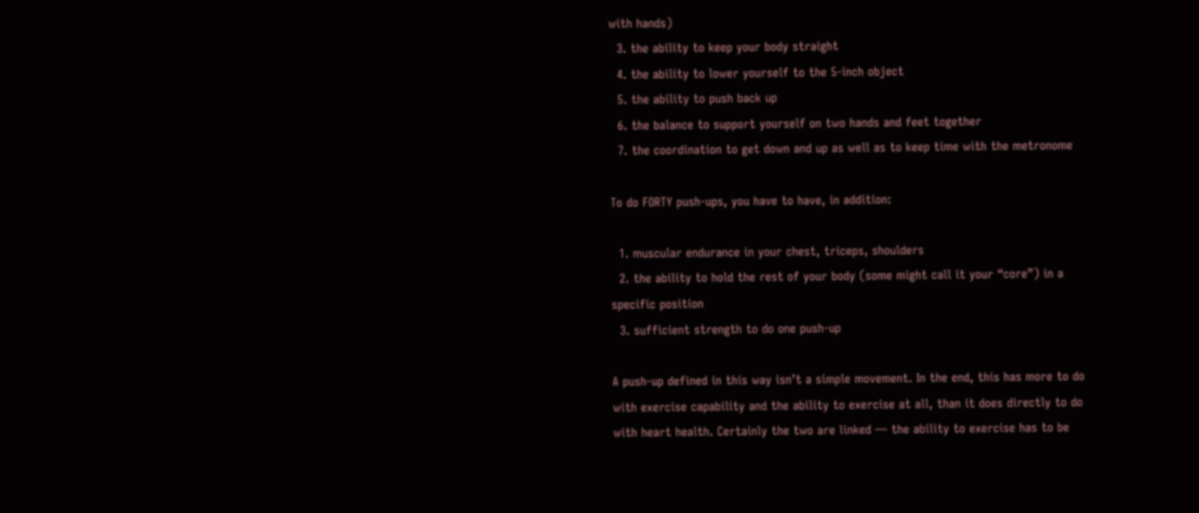with hands)
  3. the ability to keep your body straight
  4. the ability to lower yourself to the 5-inch object
  5. the ability to push back up
  6. the balance to support yourself on two hands and feet together
  7. the coordination to get down and up as well as to keep time with the metronome

To do FORTY push-ups, you have to have, in addition:

  1. muscular endurance in your chest, triceps, shoulders
  2. the ability to hold the rest of your body (some might call it your “core”) in a specific position
  3. sufficient strength to do one push-up

A push-up defined in this way isn’t a simple movement. In the end, this has more to do with exercise capability and the ability to exercise at all, than it does directly to do with heart health. Certainly the two are linked — the ability to exercise has to be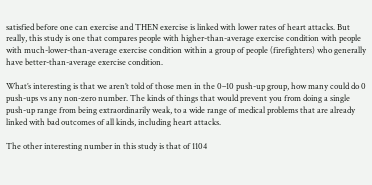satisfied before one can exercise and THEN exercise is linked with lower rates of heart attacks. But really, this study is one that compares people with higher-than-average exercise condition with people with much-lower-than-average exercise condition within a group of people (firefighters) who generally have better-than-average exercise condition.

What’s interesting is that we aren’t told of those men in the 0–10 push-up group, how many could do 0 push-ups vs any non-zero number. The kinds of things that would prevent you from doing a single push-up range from being extraordinarily weak, to a wide range of medical problems that are already linked with bad outcomes of all kinds, including heart attacks.

The other interesting number in this study is that of 1104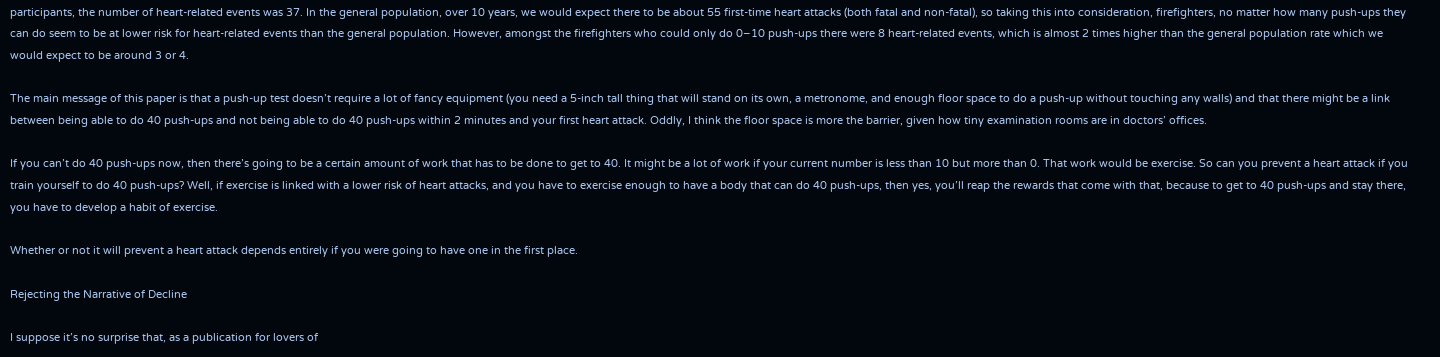participants, the number of heart-related events was 37. In the general population, over 10 years, we would expect there to be about 55 first-time heart attacks (both fatal and non-fatal), so taking this into consideration, firefighters, no matter how many push-ups they can do seem to be at lower risk for heart-related events than the general population. However, amongst the firefighters who could only do 0–10 push-ups there were 8 heart-related events, which is almost 2 times higher than the general population rate which we would expect to be around 3 or 4.

The main message of this paper is that a push-up test doesn’t require a lot of fancy equipment (you need a 5-inch tall thing that will stand on its own, a metronome, and enough floor space to do a push-up without touching any walls) and that there might be a link between being able to do 40 push-ups and not being able to do 40 push-ups within 2 minutes and your first heart attack. Oddly, I think the floor space is more the barrier, given how tiny examination rooms are in doctors’ offices.

If you can’t do 40 push-ups now, then there’s going to be a certain amount of work that has to be done to get to 40. It might be a lot of work if your current number is less than 10 but more than 0. That work would be exercise. So can you prevent a heart attack if you train yourself to do 40 push-ups? Well, if exercise is linked with a lower risk of heart attacks, and you have to exercise enough to have a body that can do 40 push-ups, then yes, you’ll reap the rewards that come with that, because to get to 40 push-ups and stay there, you have to develop a habit of exercise.

Whether or not it will prevent a heart attack depends entirely if you were going to have one in the first place.

Rejecting the Narrative of Decline

I suppose it’s no surprise that, as a publication for lovers of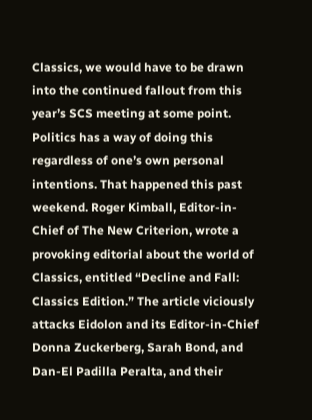Classics, we would have to be drawn into the continued fallout from this year’s SCS meeting at some point. Politics has a way of doing this regardless of one’s own personal intentions. That happened this past weekend. Roger Kimball, Editor-in-Chief of The New Criterion, wrote a provoking editorial about the world of Classics, entitled “Decline and Fall: Classics Edition.” The article viciously attacks Eidolon and its Editor-in-Chief Donna Zuckerberg, Sarah Bond, and Dan-El Padilla Peralta, and their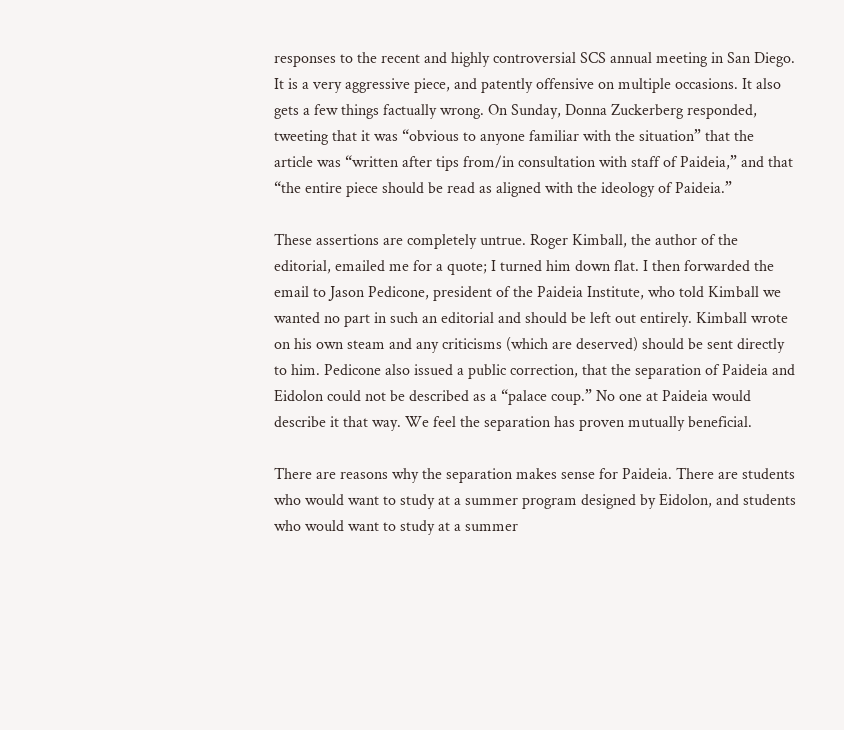responses to the recent and highly controversial SCS annual meeting in San Diego. It is a very aggressive piece, and patently offensive on multiple occasions. It also gets a few things factually wrong. On Sunday, Donna Zuckerberg responded, tweeting that it was “obvious to anyone familiar with the situation” that the article was “written after tips from/in consultation with staff of Paideia,” and that “the entire piece should be read as aligned with the ideology of Paideia.”

These assertions are completely untrue. Roger Kimball, the author of the editorial, emailed me for a quote; I turned him down flat. I then forwarded the email to Jason Pedicone, president of the Paideia Institute, who told Kimball we wanted no part in such an editorial and should be left out entirely. Kimball wrote on his own steam and any criticisms (which are deserved) should be sent directly to him. Pedicone also issued a public correction, that the separation of Paideia and Eidolon could not be described as a “palace coup.” No one at Paideia would describe it that way. We feel the separation has proven mutually beneficial.

There are reasons why the separation makes sense for Paideia. There are students who would want to study at a summer program designed by Eidolon, and students who would want to study at a summer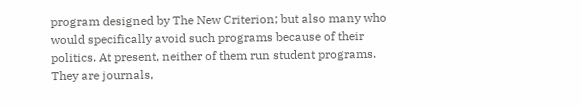program designed by The New Criterion; but also many who would specifically avoid such programs because of their politics. At present, neither of them run student programs. They are journals,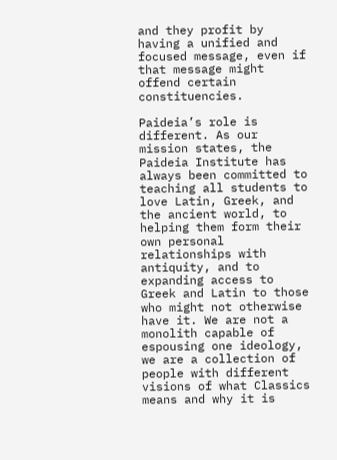and they profit by having a unified and focused message, even if that message might offend certain constituencies.

Paideia’s role is different. As our mission states, the Paideia Institute has always been committed to teaching all students to love Latin, Greek, and the ancient world, to helping them form their own personal relationships with antiquity, and to expanding access to Greek and Latin to those who might not otherwise have it. We are not a monolith capable of espousing one ideology, we are a collection of people with different visions of what Classics means and why it is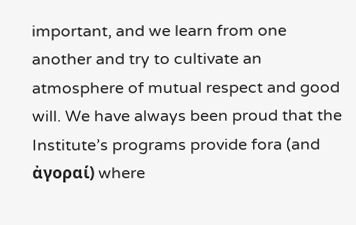important, and we learn from one another and try to cultivate an atmosphere of mutual respect and good will. We have always been proud that the Institute’s programs provide fora (and ἀγοραί) where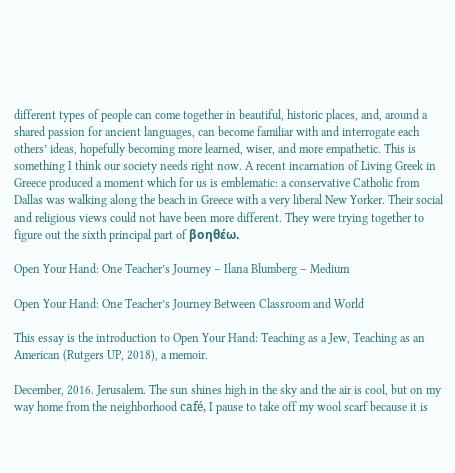different types of people can come together in beautiful, historic places, and, around a shared passion for ancient languages, can become familiar with and interrogate each others’ ideas, hopefully becoming more learned, wiser, and more empathetic. This is something I think our society needs right now. A recent incarnation of Living Greek in Greece produced a moment which for us is emblematic: a conservative Catholic from Dallas was walking along the beach in Greece with a very liberal New Yorker. Their social and religious views could not have been more different. They were trying together to figure out the sixth principal part of βοηθέω.

Open Your Hand: One Teacher’s Journey – Ilana Blumberg – Medium

Open Your Hand: One Teacher’s Journey Between Classroom and World

This essay is the introduction to Open Your Hand: Teaching as a Jew, Teaching as an American (Rutgers UP, 2018), a memoir.

December, 2016. Jerusalem. The sun shines high in the sky and the air is cool, but on my way home from the neighborhood café, I pause to take off my wool scarf because it is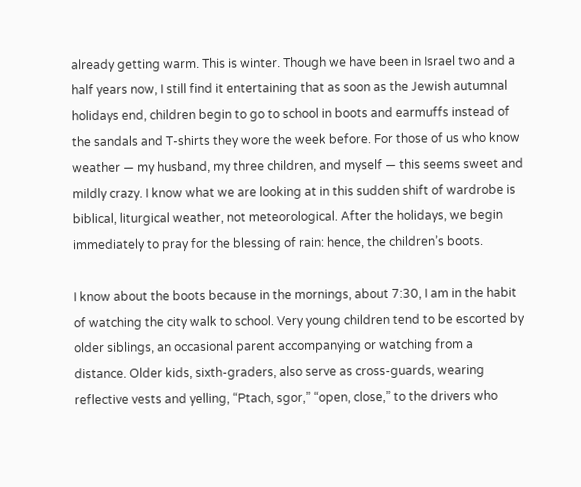already getting warm. This is winter. Though we have been in Israel two and a half years now, I still find it entertaining that as soon as the Jewish autumnal holidays end, children begin to go to school in boots and earmuffs instead of the sandals and T-shirts they wore the week before. For those of us who know weather — my husband, my three children, and myself — this seems sweet and mildly crazy. I know what we are looking at in this sudden shift of wardrobe is biblical, liturgical weather, not meteorological. After the holidays, we begin immediately to pray for the blessing of rain: hence, the children’s boots.

I know about the boots because in the mornings, about 7:30, I am in the habit of watching the city walk to school. Very young children tend to be escorted by older siblings, an occasional parent accompanying or watching from a distance. Older kids, sixth-graders, also serve as cross-guards, wearing reflective vests and yelling, “Ptach, sgor,” “open, close,” to the drivers who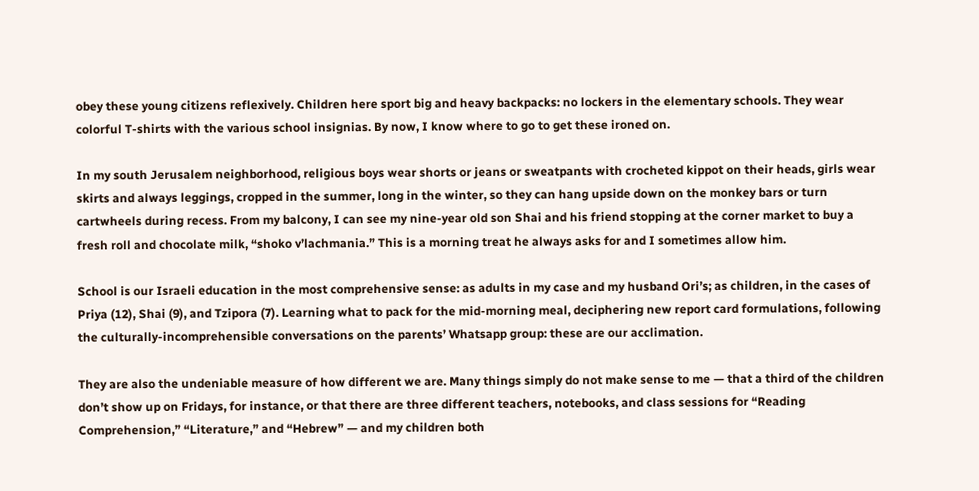obey these young citizens reflexively. Children here sport big and heavy backpacks: no lockers in the elementary schools. They wear colorful T-shirts with the various school insignias. By now, I know where to go to get these ironed on.

In my south Jerusalem neighborhood, religious boys wear shorts or jeans or sweatpants with crocheted kippot on their heads, girls wear skirts and always leggings, cropped in the summer, long in the winter, so they can hang upside down on the monkey bars or turn cartwheels during recess. From my balcony, I can see my nine-year old son Shai and his friend stopping at the corner market to buy a fresh roll and chocolate milk, “shoko v’lachmania.” This is a morning treat he always asks for and I sometimes allow him.

School is our Israeli education in the most comprehensive sense: as adults in my case and my husband Ori’s; as children, in the cases of Priya (12), Shai (9), and Tzipora (7). Learning what to pack for the mid-morning meal, deciphering new report card formulations, following the culturally-incomprehensible conversations on the parents’ Whatsapp group: these are our acclimation.

They are also the undeniable measure of how different we are. Many things simply do not make sense to me — that a third of the children don’t show up on Fridays, for instance, or that there are three different teachers, notebooks, and class sessions for “Reading Comprehension,” “Literature,” and “Hebrew” — and my children both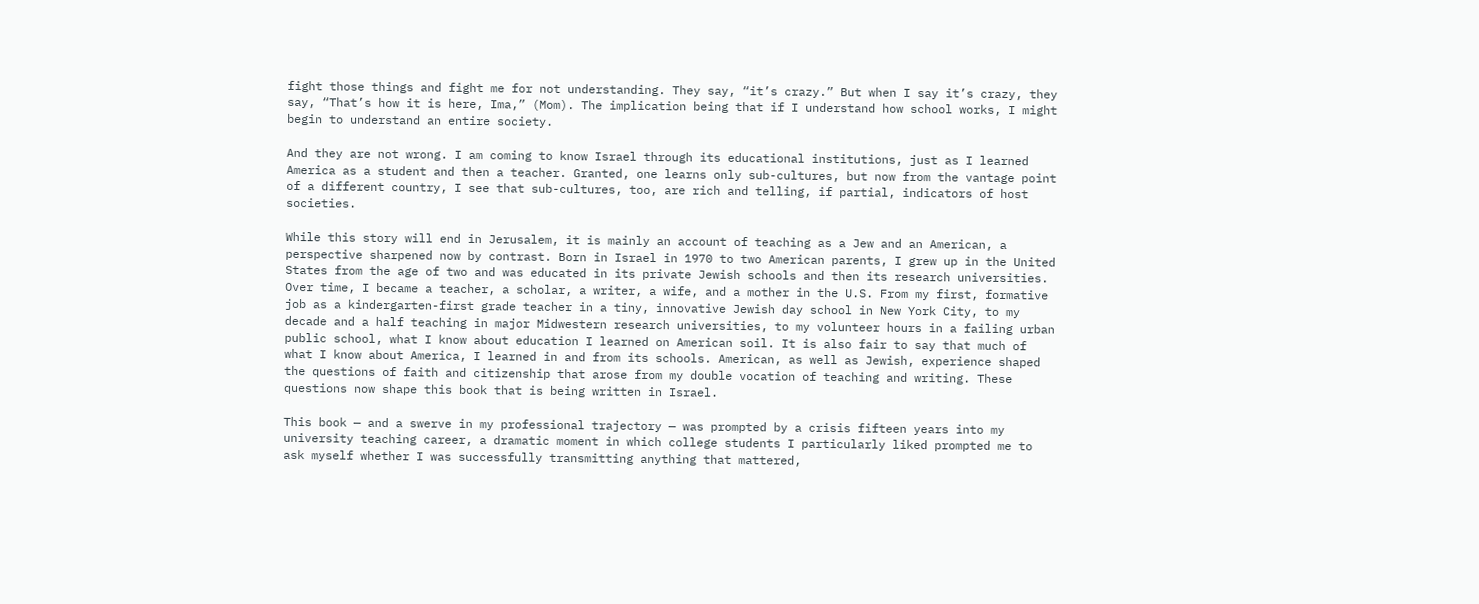fight those things and fight me for not understanding. They say, “it’s crazy.” But when I say it’s crazy, they say, “That’s how it is here, Ima,” (Mom). The implication being that if I understand how school works, I might begin to understand an entire society.

And they are not wrong. I am coming to know Israel through its educational institutions, just as I learned America as a student and then a teacher. Granted, one learns only sub-cultures, but now from the vantage point of a different country, I see that sub-cultures, too, are rich and telling, if partial, indicators of host societies.

While this story will end in Jerusalem, it is mainly an account of teaching as a Jew and an American, a perspective sharpened now by contrast. Born in Israel in 1970 to two American parents, I grew up in the United States from the age of two and was educated in its private Jewish schools and then its research universities. Over time, I became a teacher, a scholar, a writer, a wife, and a mother in the U.S. From my first, formative job as a kindergarten-first grade teacher in a tiny, innovative Jewish day school in New York City, to my decade and a half teaching in major Midwestern research universities, to my volunteer hours in a failing urban public school, what I know about education I learned on American soil. It is also fair to say that much of what I know about America, I learned in and from its schools. American, as well as Jewish, experience shaped the questions of faith and citizenship that arose from my double vocation of teaching and writing. These questions now shape this book that is being written in Israel.

This book — and a swerve in my professional trajectory — was prompted by a crisis fifteen years into my university teaching career, a dramatic moment in which college students I particularly liked prompted me to ask myself whether I was successfully transmitting anything that mattered,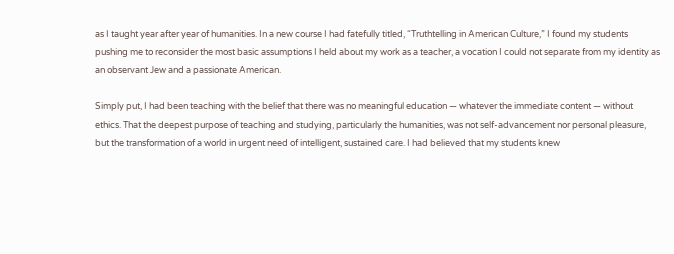as I taught year after year of humanities. In a new course I had fatefully titled, “Truthtelling in American Culture,” I found my students pushing me to reconsider the most basic assumptions I held about my work as a teacher, a vocation I could not separate from my identity as an observant Jew and a passionate American.

Simply put, I had been teaching with the belief that there was no meaningful education — whatever the immediate content — without ethics. That the deepest purpose of teaching and studying, particularly the humanities, was not self-advancement nor personal pleasure, but the transformation of a world in urgent need of intelligent, sustained care. I had believed that my students knew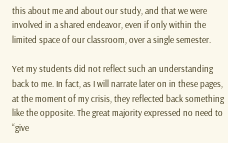this about me and about our study, and that we were involved in a shared endeavor, even if only within the limited space of our classroom, over a single semester.

Yet my students did not reflect such an understanding back to me. In fact, as I will narrate later on in these pages, at the moment of my crisis, they reflected back something like the opposite. The great majority expressed no need to “give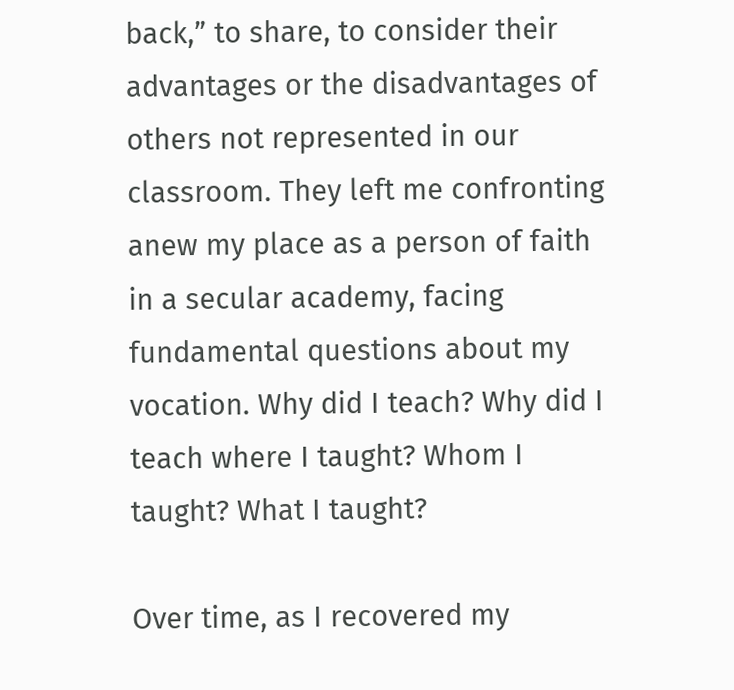back,” to share, to consider their advantages or the disadvantages of others not represented in our classroom. They left me confronting anew my place as a person of faith in a secular academy, facing fundamental questions about my vocation. Why did I teach? Why did I teach where I taught? Whom I taught? What I taught?

Over time, as I recovered my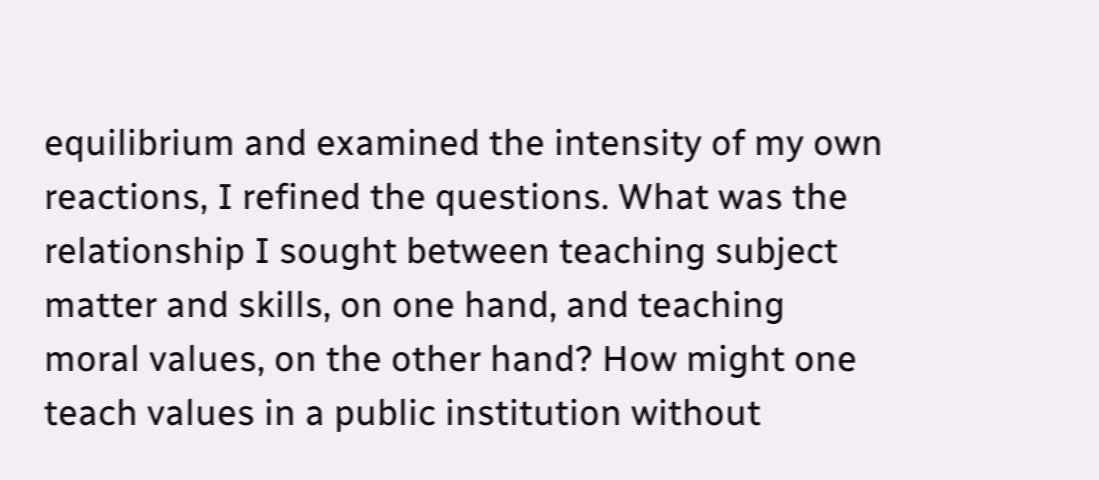equilibrium and examined the intensity of my own reactions, I refined the questions. What was the relationship I sought between teaching subject matter and skills, on one hand, and teaching moral values, on the other hand? How might one teach values in a public institution without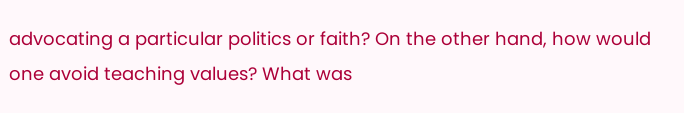advocating a particular politics or faith? On the other hand, how would one avoid teaching values? What was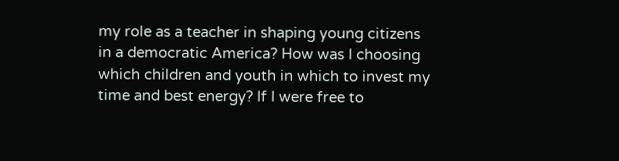my role as a teacher in shaping young citizens in a democratic America? How was I choosing which children and youth in which to invest my time and best energy? If I were free to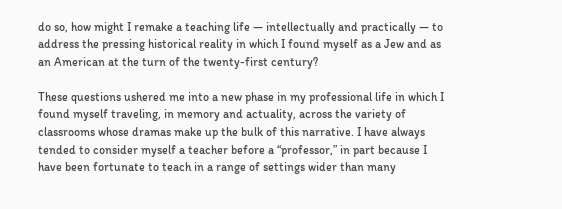do so, how might I remake a teaching life — intellectually and practically — to address the pressing historical reality in which I found myself as a Jew and as an American at the turn of the twenty-first century?

These questions ushered me into a new phase in my professional life in which I found myself traveling, in memory and actuality, across the variety of classrooms whose dramas make up the bulk of this narrative. I have always tended to consider myself a teacher before a “professor,” in part because I have been fortunate to teach in a range of settings wider than many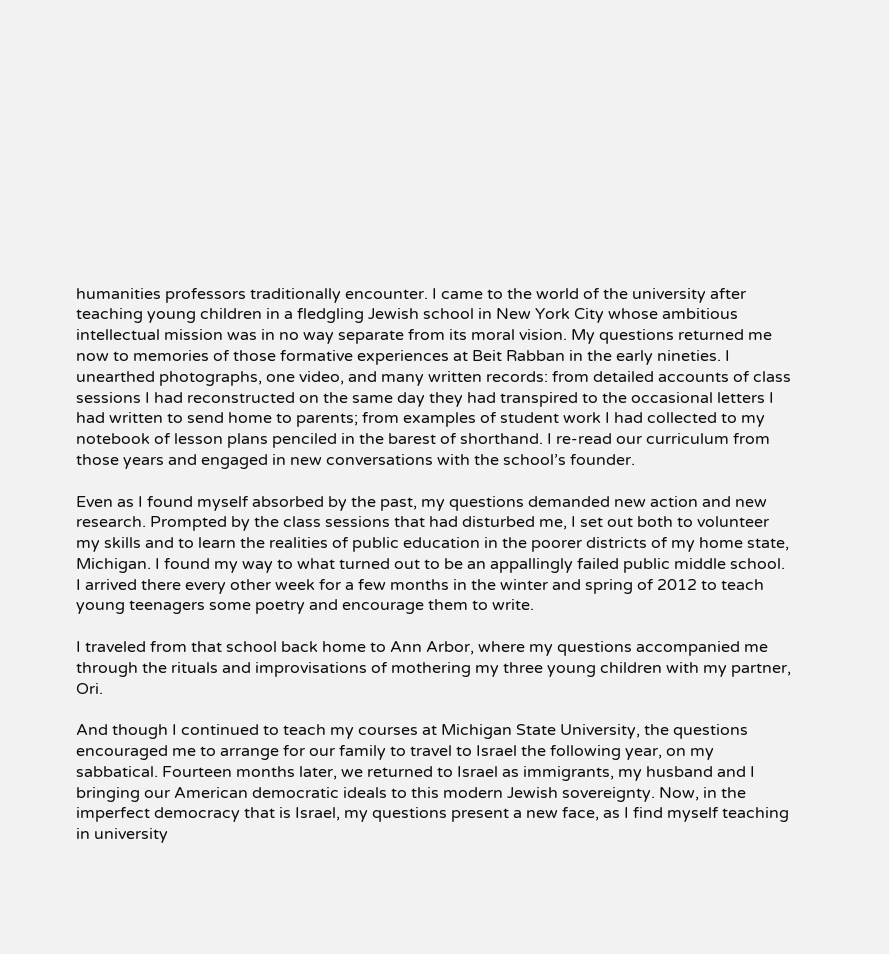humanities professors traditionally encounter. I came to the world of the university after teaching young children in a fledgling Jewish school in New York City whose ambitious intellectual mission was in no way separate from its moral vision. My questions returned me now to memories of those formative experiences at Beit Rabban in the early nineties. I unearthed photographs, one video, and many written records: from detailed accounts of class sessions I had reconstructed on the same day they had transpired to the occasional letters I had written to send home to parents; from examples of student work I had collected to my notebook of lesson plans penciled in the barest of shorthand. I re-read our curriculum from those years and engaged in new conversations with the school’s founder.

Even as I found myself absorbed by the past, my questions demanded new action and new research. Prompted by the class sessions that had disturbed me, I set out both to volunteer my skills and to learn the realities of public education in the poorer districts of my home state, Michigan. I found my way to what turned out to be an appallingly failed public middle school. I arrived there every other week for a few months in the winter and spring of 2012 to teach young teenagers some poetry and encourage them to write.

I traveled from that school back home to Ann Arbor, where my questions accompanied me through the rituals and improvisations of mothering my three young children with my partner, Ori.

And though I continued to teach my courses at Michigan State University, the questions encouraged me to arrange for our family to travel to Israel the following year, on my sabbatical. Fourteen months later, we returned to Israel as immigrants, my husband and I bringing our American democratic ideals to this modern Jewish sovereignty. Now, in the imperfect democracy that is Israel, my questions present a new face, as I find myself teaching in university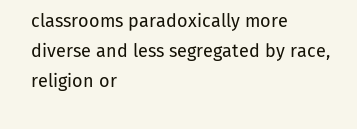classrooms paradoxically more diverse and less segregated by race, religion or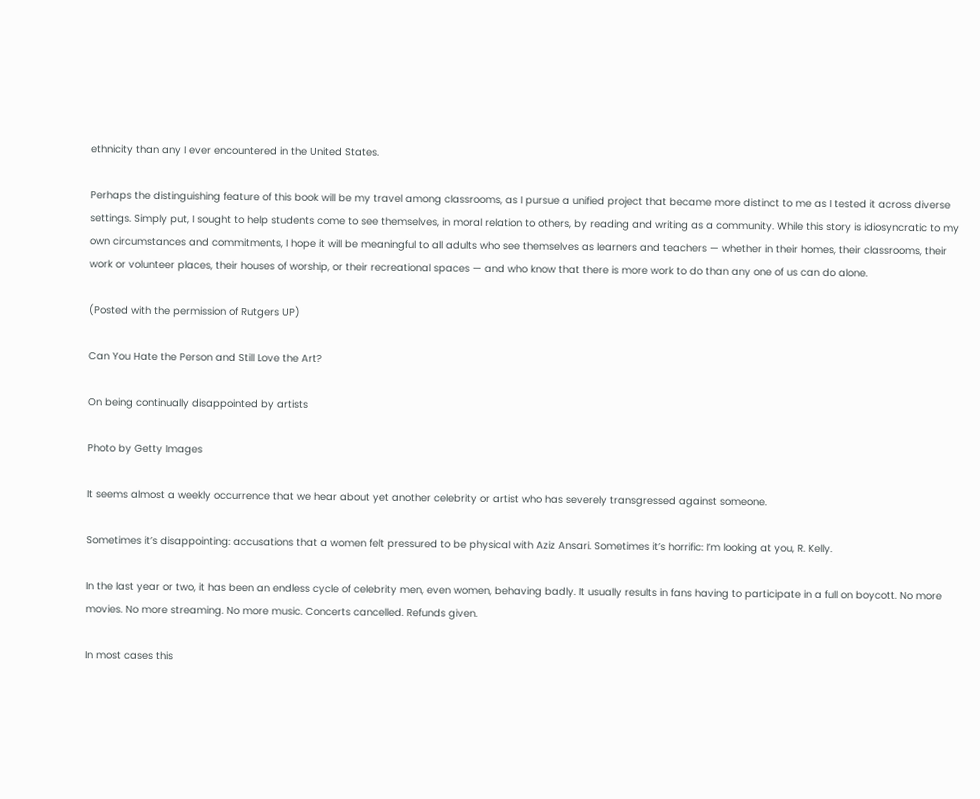ethnicity than any I ever encountered in the United States.

Perhaps the distinguishing feature of this book will be my travel among classrooms, as I pursue a unified project that became more distinct to me as I tested it across diverse settings. Simply put, I sought to help students come to see themselves, in moral relation to others, by reading and writing as a community. While this story is idiosyncratic to my own circumstances and commitments, I hope it will be meaningful to all adults who see themselves as learners and teachers — whether in their homes, their classrooms, their work or volunteer places, their houses of worship, or their recreational spaces — and who know that there is more work to do than any one of us can do alone.

(Posted with the permission of Rutgers UP)

Can You Hate the Person and Still Love the Art?

On being continually disappointed by artists

Photo by Getty Images

It seems almost a weekly occurrence that we hear about yet another celebrity or artist who has severely transgressed against someone.

Sometimes it’s disappointing: accusations that a women felt pressured to be physical with Aziz Ansari. Sometimes it’s horrific: I’m looking at you, R. Kelly.

In the last year or two, it has been an endless cycle of celebrity men, even women, behaving badly. It usually results in fans having to participate in a full on boycott. No more movies. No more streaming. No more music. Concerts cancelled. Refunds given.

In most cases this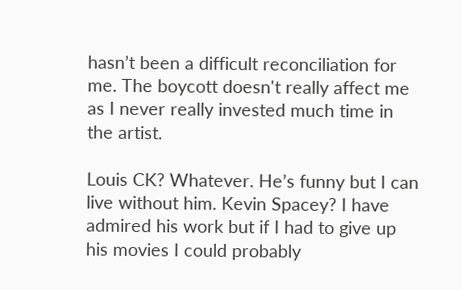hasn’t been a difficult reconciliation for me. The boycott doesn't really affect me as I never really invested much time in the artist.

Louis CK? Whatever. He’s funny but I can live without him. Kevin Spacey? I have admired his work but if I had to give up his movies I could probably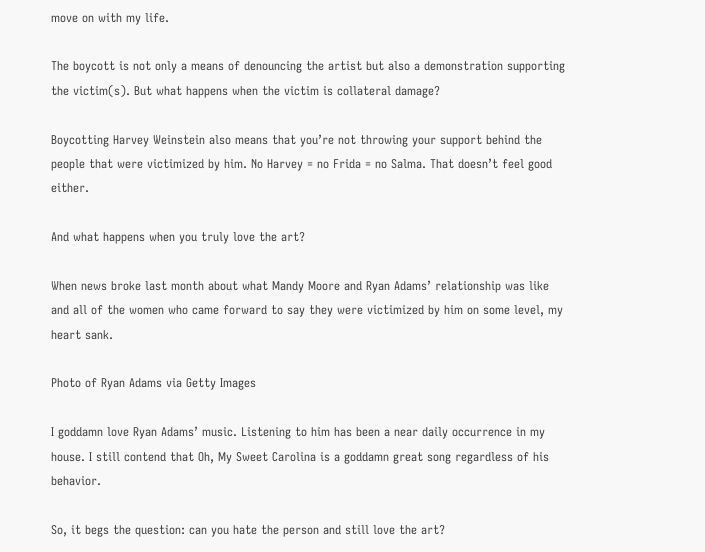move on with my life.

The boycott is not only a means of denouncing the artist but also a demonstration supporting the victim(s). But what happens when the victim is collateral damage?

Boycotting Harvey Weinstein also means that you’re not throwing your support behind the people that were victimized by him. No Harvey = no Frida = no Salma. That doesn’t feel good either.

And what happens when you truly love the art?

When news broke last month about what Mandy Moore and Ryan Adams’ relationship was like and all of the women who came forward to say they were victimized by him on some level, my heart sank.

Photo of Ryan Adams via Getty Images

I goddamn love Ryan Adams’ music. Listening to him has been a near daily occurrence in my house. I still contend that Oh, My Sweet Carolina is a goddamn great song regardless of his behavior.

So, it begs the question: can you hate the person and still love the art?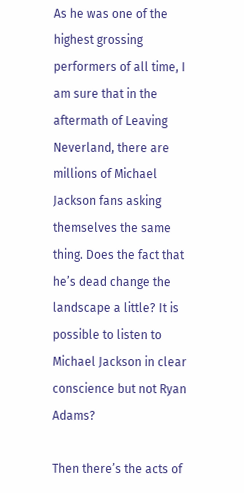As he was one of the highest grossing performers of all time, I am sure that in the aftermath of Leaving Neverland, there are millions of Michael Jackson fans asking themselves the same thing. Does the fact that he’s dead change the landscape a little? It is possible to listen to Michael Jackson in clear conscience but not Ryan Adams?

Then there’s the acts of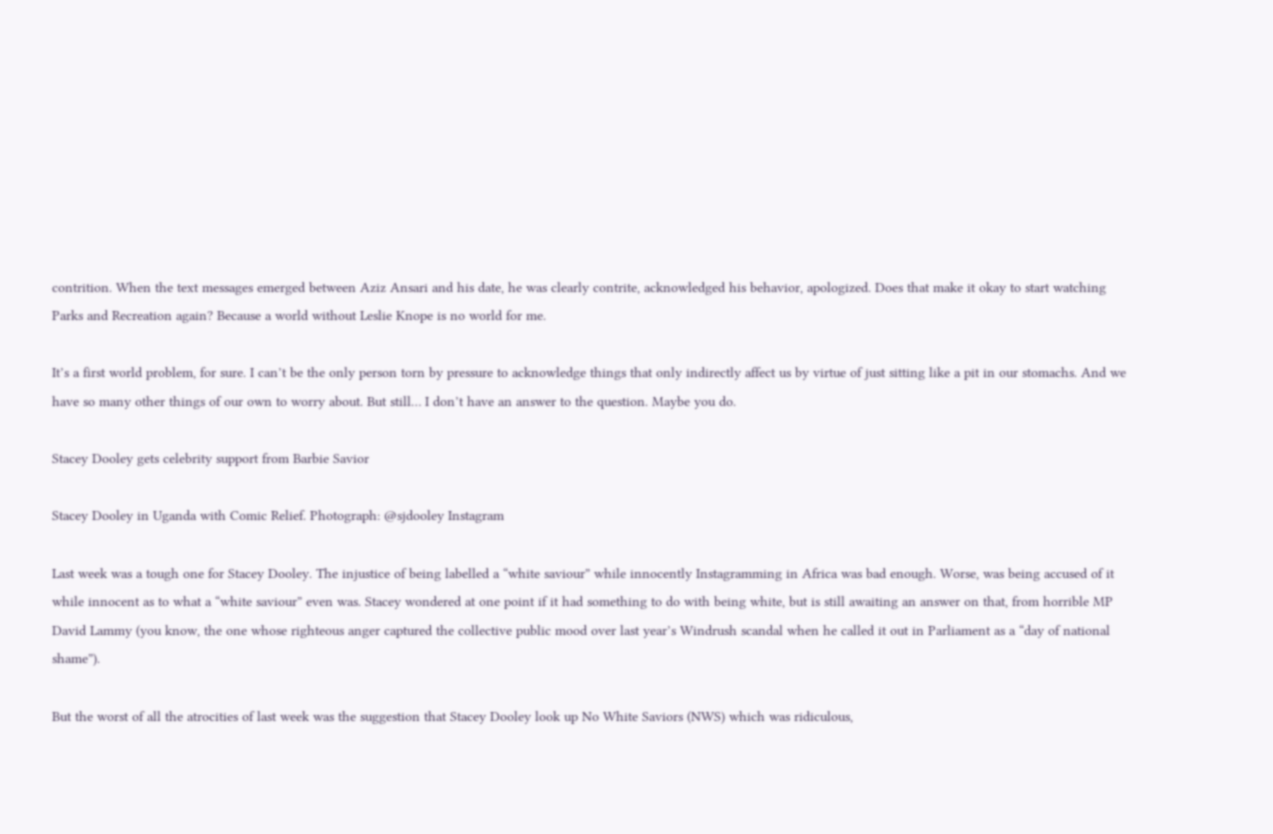contrition. When the text messages emerged between Aziz Ansari and his date, he was clearly contrite, acknowledged his behavior, apologized. Does that make it okay to start watching Parks and Recreation again? Because a world without Leslie Knope is no world for me.

It’s a first world problem, for sure. I can’t be the only person torn by pressure to acknowledge things that only indirectly affect us by virtue of just sitting like a pit in our stomachs. And we have so many other things of our own to worry about. But still… I don’t have an answer to the question. Maybe you do.

Stacey Dooley gets celebrity support from Barbie Savior

Stacey Dooley in Uganda with Comic Relief. Photograph: @sjdooley Instagram

Last week was a tough one for Stacey Dooley. The injustice of being labelled a “white saviour” while innocently Instagramming in Africa was bad enough. Worse, was being accused of it while innocent as to what a “white saviour” even was. Stacey wondered at one point if it had something to do with being white, but is still awaiting an answer on that, from horrible MP David Lammy (you know, the one whose righteous anger captured the collective public mood over last year’s Windrush scandal when he called it out in Parliament as a “day of national shame”).

But the worst of all the atrocities of last week was the suggestion that Stacey Dooley look up No White Saviors (NWS) which was ridiculous,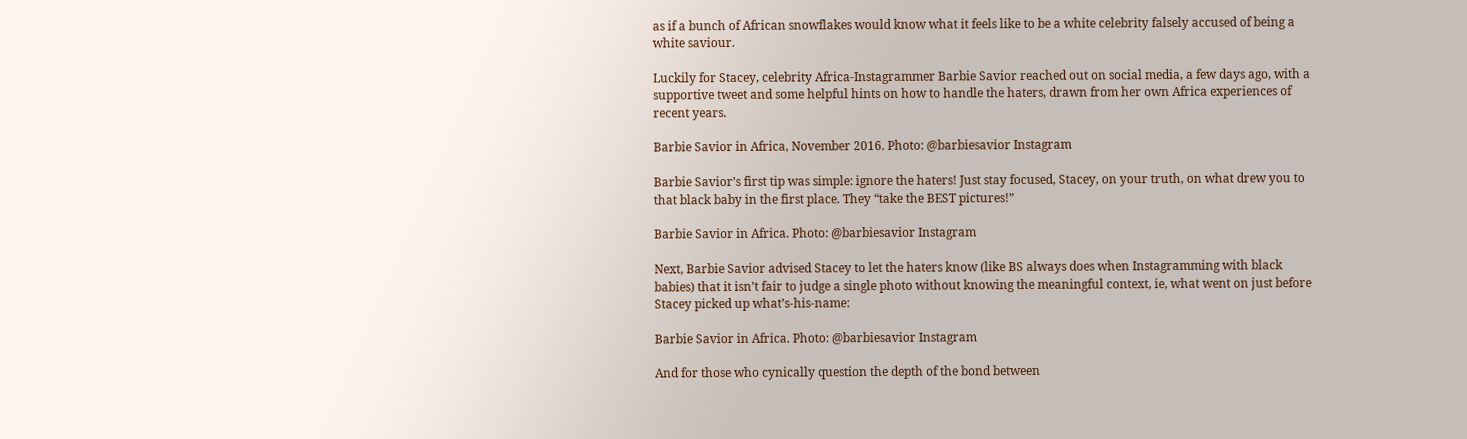as if a bunch of African snowflakes would know what it feels like to be a white celebrity falsely accused of being a white saviour.

Luckily for Stacey, celebrity Africa-Instagrammer Barbie Savior reached out on social media, a few days ago, with a supportive tweet and some helpful hints on how to handle the haters, drawn from her own Africa experiences of recent years.

Barbie Savior in Africa, November 2016. Photo: @barbiesavior Instagram

Barbie Savior’s first tip was simple: ignore the haters! Just stay focused, Stacey, on your truth, on what drew you to that black baby in the first place. They “take the BEST pictures!”

Barbie Savior in Africa. Photo: @barbiesavior Instagram

Next, Barbie Savior advised Stacey to let the haters know (like BS always does when Instagramming with black babies) that it isn’t fair to judge a single photo without knowing the meaningful context, ie, what went on just before Stacey picked up what’s-his-name:

Barbie Savior in Africa. Photo: @barbiesavior Instagram

And for those who cynically question the depth of the bond between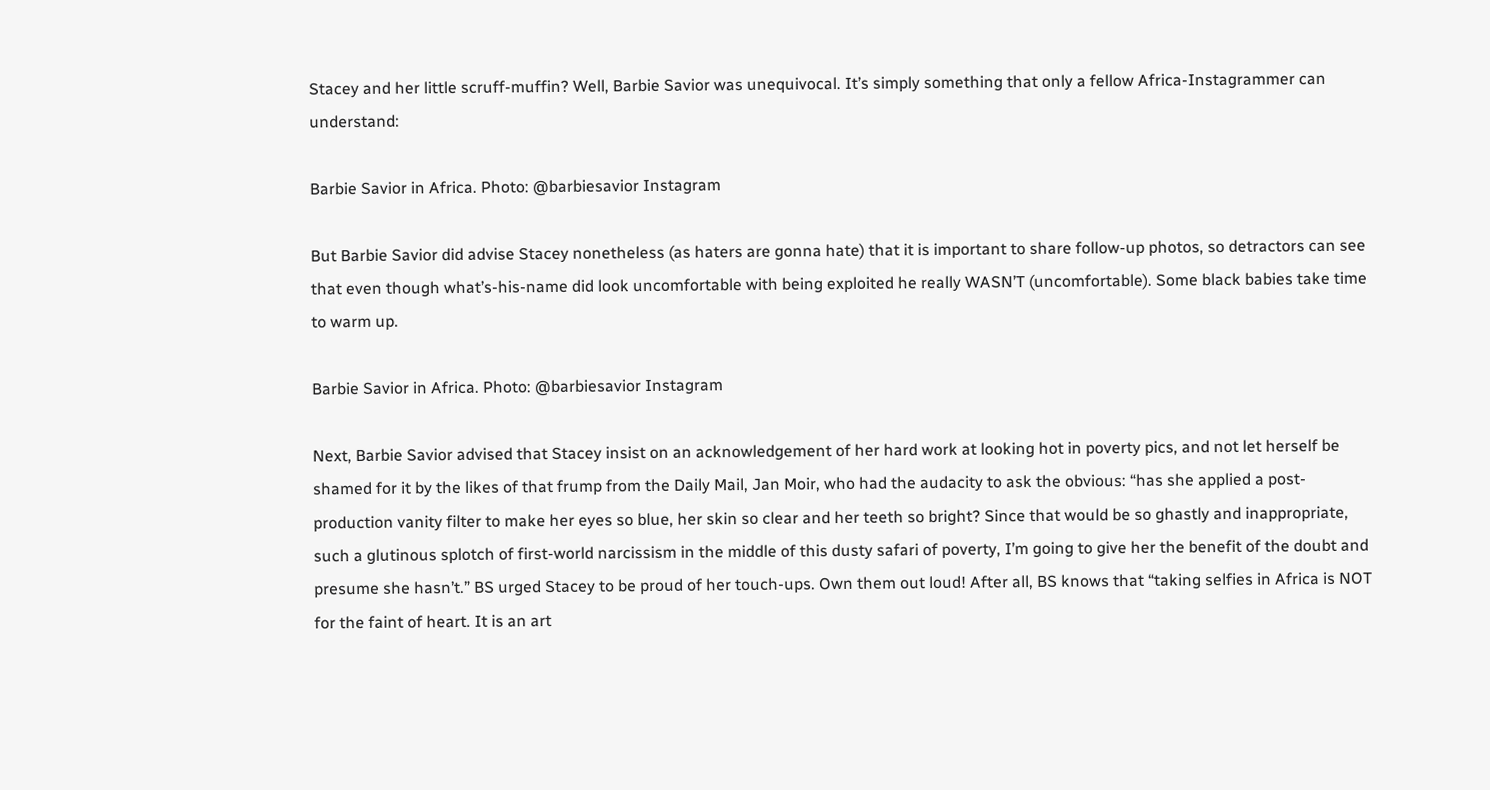Stacey and her little scruff-muffin? Well, Barbie Savior was unequivocal. It’s simply something that only a fellow Africa-Instagrammer can understand:

Barbie Savior in Africa. Photo: @barbiesavior Instagram

But Barbie Savior did advise Stacey nonetheless (as haters are gonna hate) that it is important to share follow-up photos, so detractors can see that even though what’s-his-name did look uncomfortable with being exploited he really WASN’T (uncomfortable). Some black babies take time to warm up.

Barbie Savior in Africa. Photo: @barbiesavior Instagram

Next, Barbie Savior advised that Stacey insist on an acknowledgement of her hard work at looking hot in poverty pics, and not let herself be shamed for it by the likes of that frump from the Daily Mail, Jan Moir, who had the audacity to ask the obvious: “has she applied a post-production vanity filter to make her eyes so blue, her skin so clear and her teeth so bright? Since that would be so ghastly and inappropriate, such a glutinous splotch of first-world narcissism in the middle of this dusty safari of poverty, I’m going to give her the benefit of the doubt and presume she hasn’t.” BS urged Stacey to be proud of her touch-ups. Own them out loud! After all, BS knows that “taking selfies in Africa is NOT for the faint of heart. It is an art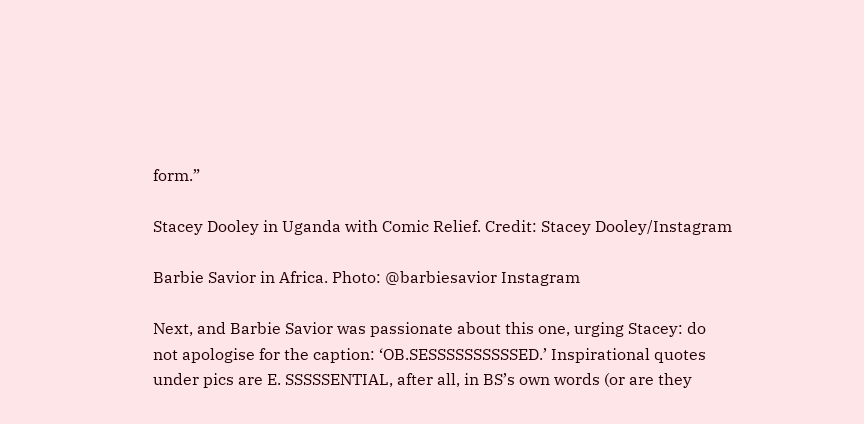form.”

Stacey Dooley in Uganda with Comic Relief. Credit: Stacey Dooley/Instagram

Barbie Savior in Africa. Photo: @barbiesavior Instagram

Next, and Barbie Savior was passionate about this one, urging Stacey: do not apologise for the caption: ‘OB.SESSSSSSSSSSED.’ Inspirational quotes under pics are E. SSSSSENTIAL, after all, in BS’s own words (or are they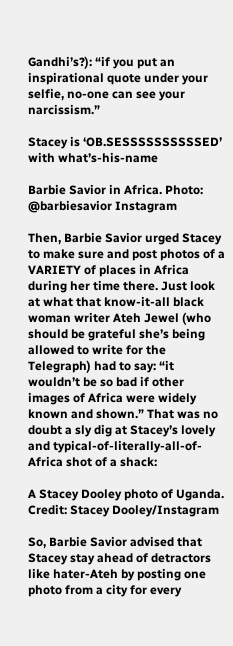Gandhi’s?): “if you put an inspirational quote under your selfie, no-one can see your narcissism.”

Stacey is ‘OB.SESSSSSSSSSSED’ with what’s-his-name

Barbie Savior in Africa. Photo: @barbiesavior Instagram

Then, Barbie Savior urged Stacey to make sure and post photos of a VARIETY of places in Africa during her time there. Just look at what that know-it-all black woman writer Ateh Jewel (who should be grateful she’s being allowed to write for the Telegraph) had to say: “it wouldn’t be so bad if other images of Africa were widely known and shown.” That was no doubt a sly dig at Stacey’s lovely and typical-of-literally-all-of-Africa shot of a shack:

A Stacey Dooley photo of Uganda. Credit: Stacey Dooley/Instagram

So, Barbie Savior advised that Stacey stay ahead of detractors like hater-Ateh by posting one photo from a city for every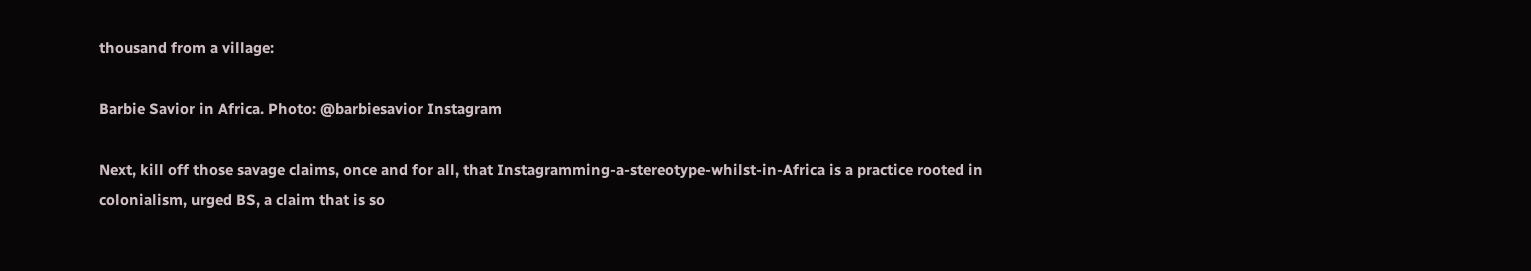thousand from a village:

Barbie Savior in Africa. Photo: @barbiesavior Instagram

Next, kill off those savage claims, once and for all, that Instagramming-a-stereotype-whilst-in-Africa is a practice rooted in colonialism, urged BS, a claim that is so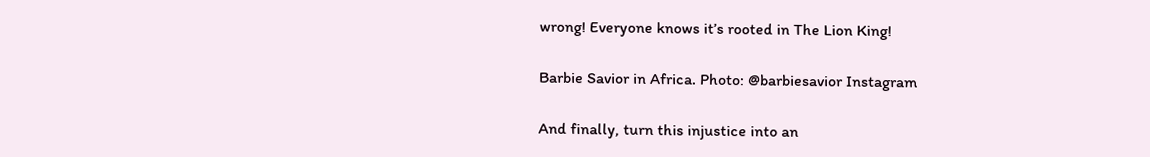wrong! Everyone knows it’s rooted in The Lion King!

Barbie Savior in Africa. Photo: @barbiesavior Instagram

And finally, turn this injustice into an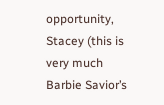opportunity, Stacey (this is very much Barbie Savior’s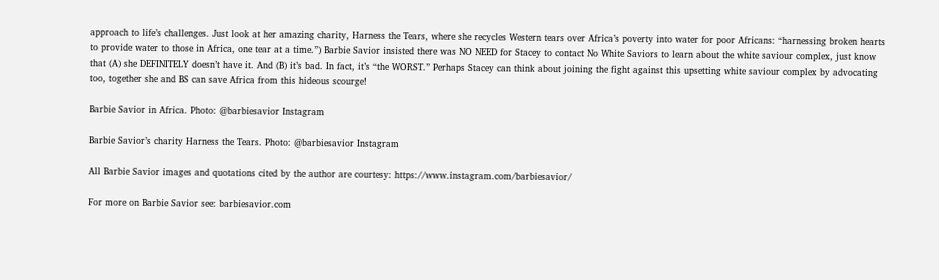approach to life’s challenges. Just look at her amazing charity, Harness the Tears, where she recycles Western tears over Africa’s poverty into water for poor Africans: “harnessing broken hearts to provide water to those in Africa, one tear at a time.”) Barbie Savior insisted there was NO NEED for Stacey to contact No White Saviors to learn about the white saviour complex, just know that (A) she DEFINITELY doesn’t have it. And (B) it’s bad. In fact, it’s “the WORST.” Perhaps Stacey can think about joining the fight against this upsetting white saviour complex by advocating too, together she and BS can save Africa from this hideous scourge!

Barbie Savior in Africa. Photo: @barbiesavior Instagram

Barbie Savior’s charity Harness the Tears. Photo: @barbiesavior Instagram

All Barbie Savior images and quotations cited by the author are courtesy: https://www.instagram.com/barbiesavior/

For more on Barbie Savior see: barbiesavior.com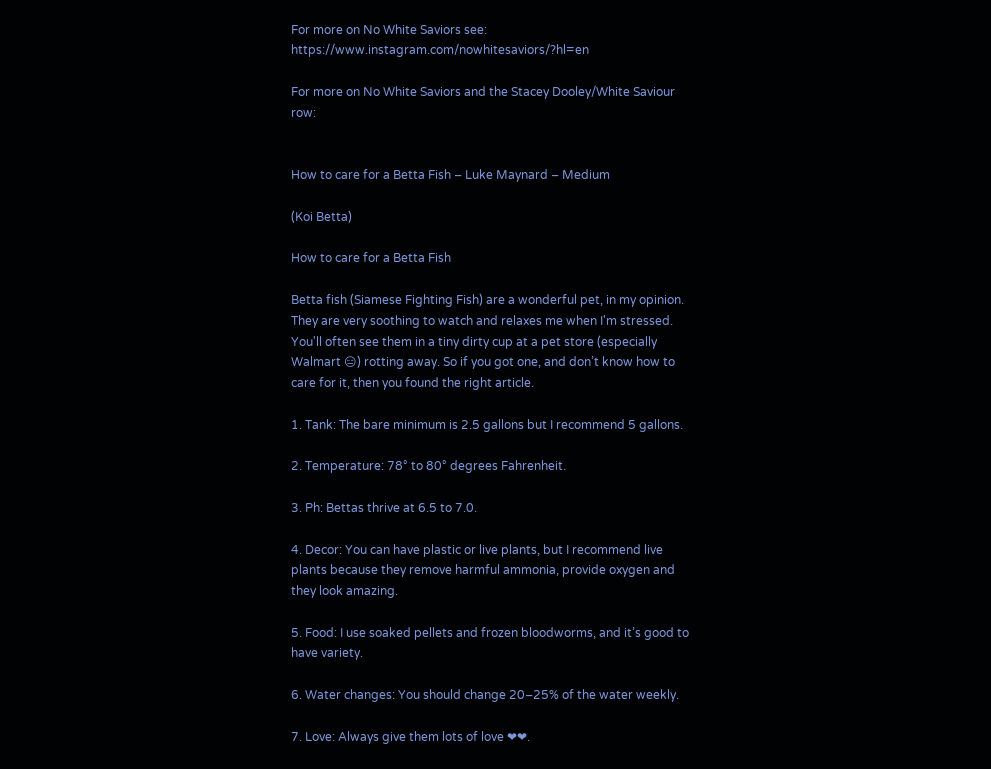For more on No White Saviors see: https://www.instagram.com/nowhitesaviors/?hl=en

For more on No White Saviors and the Stacey Dooley/White Saviour row:


How to care for a Betta Fish – Luke Maynard – Medium

(Koi Betta)

How to care for a Betta Fish

Betta fish (Siamese Fighting Fish) are a wonderful pet, in my opinion. They are very soothing to watch and relaxes me when I'm stressed. You'll often see them in a tiny dirty cup at a pet store (especially Walmart 😑) rotting away. So if you got one, and don’t know how to care for it, then you found the right article.

1. Tank: The bare minimum is 2.5 gallons but I recommend 5 gallons.

2. Temperature: 78° to 80° degrees Fahrenheit.

3. Ph: Bettas thrive at 6.5 to 7.0.

4. Decor: You can have plastic or live plants, but I recommend live plants because they remove harmful ammonia, provide oxygen and they look amazing.

5. Food: I use soaked pellets and frozen bloodworms, and it’s good to have variety.

6. Water changes: You should change 20–25% of the water weekly.

7. Love: Always give them lots of love ❤❤.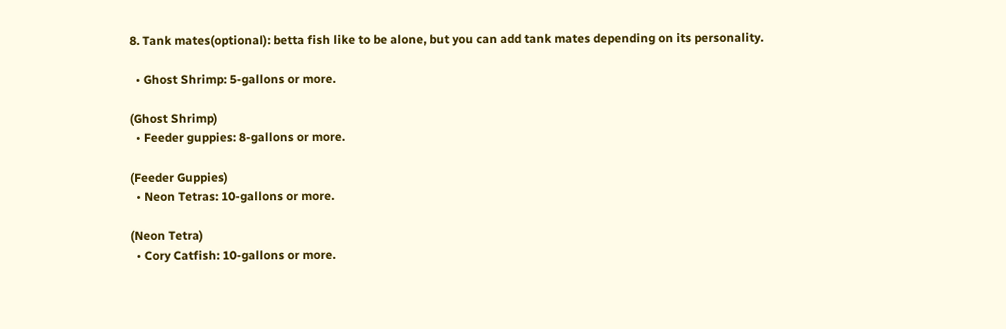8. Tank mates(optional): betta fish like to be alone, but you can add tank mates depending on its personality.

  • Ghost Shrimp: 5-gallons or more.

(Ghost Shrimp)
  • Feeder guppies: 8-gallons or more.

(Feeder Guppies)
  • Neon Tetras: 10-gallons or more.

(Neon Tetra)
  • Cory Catfish: 10-gallons or more.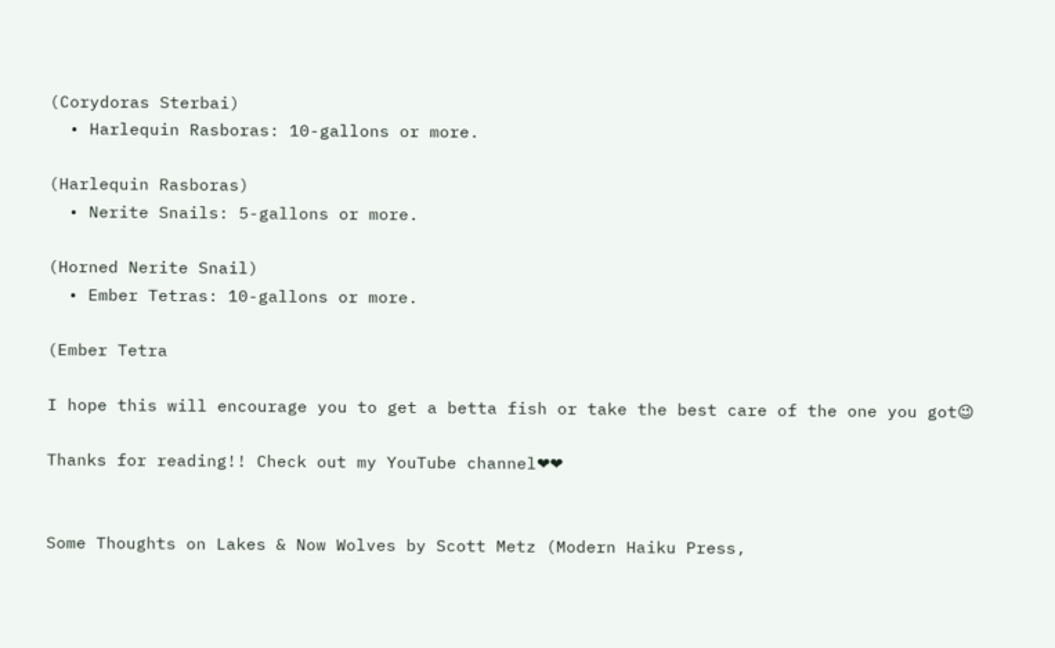(Corydoras Sterbai)
  • Harlequin Rasboras: 10-gallons or more.

(Harlequin Rasboras)
  • Nerite Snails: 5-gallons or more.

(Horned Nerite Snail)
  • Ember Tetras: 10-gallons or more.

(Ember Tetra

I hope this will encourage you to get a betta fish or take the best care of the one you got😉

Thanks for reading!! Check out my YouTube channel❤❤


Some Thoughts on Lakes & Now Wolves by Scott Metz (Modern Haiku Press,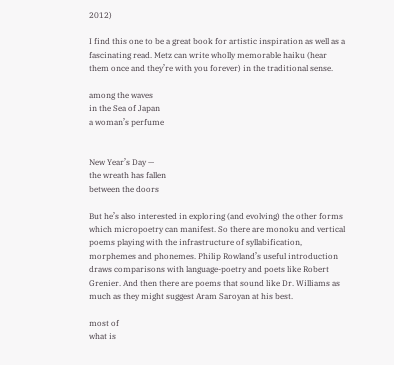2012)

I find this one to be a great book for artistic inspiration as well as a fascinating read. Metz can write wholly memorable haiku (hear them once and they’re with you forever) in the traditional sense.

among the waves
in the Sea of Japan
a woman’s perfume


New Year’s Day —
the wreath has fallen
between the doors

But he’s also interested in exploring (and evolving) the other forms which micropoetry can manifest. So there are monoku and vertical poems playing with the infrastructure of syllabification, morphemes and phonemes. Philip Rowland’s useful introduction draws comparisons with language-poetry and poets like Robert Grenier. And then there are poems that sound like Dr. Williams as much as they might suggest Aram Saroyan at his best.

most of
what is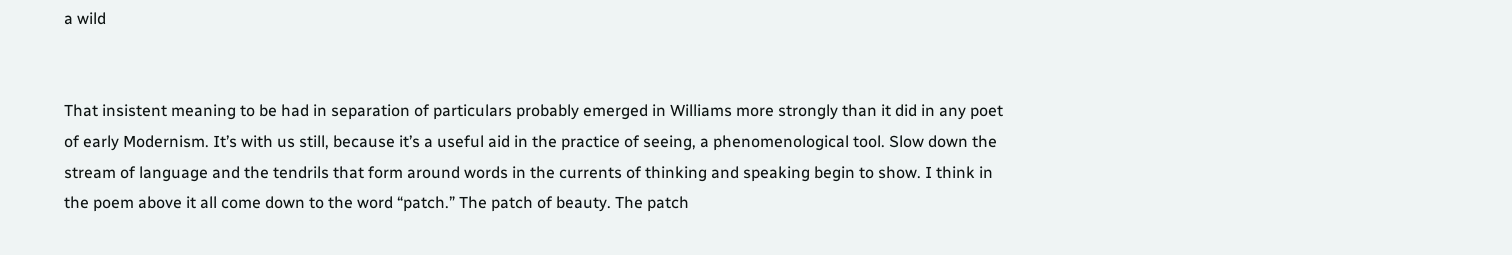a wild


That insistent meaning to be had in separation of particulars probably emerged in Williams more strongly than it did in any poet of early Modernism. It’s with us still, because it’s a useful aid in the practice of seeing, a phenomenological tool. Slow down the stream of language and the tendrils that form around words in the currents of thinking and speaking begin to show. I think in the poem above it all come down to the word “patch.” The patch of beauty. The patch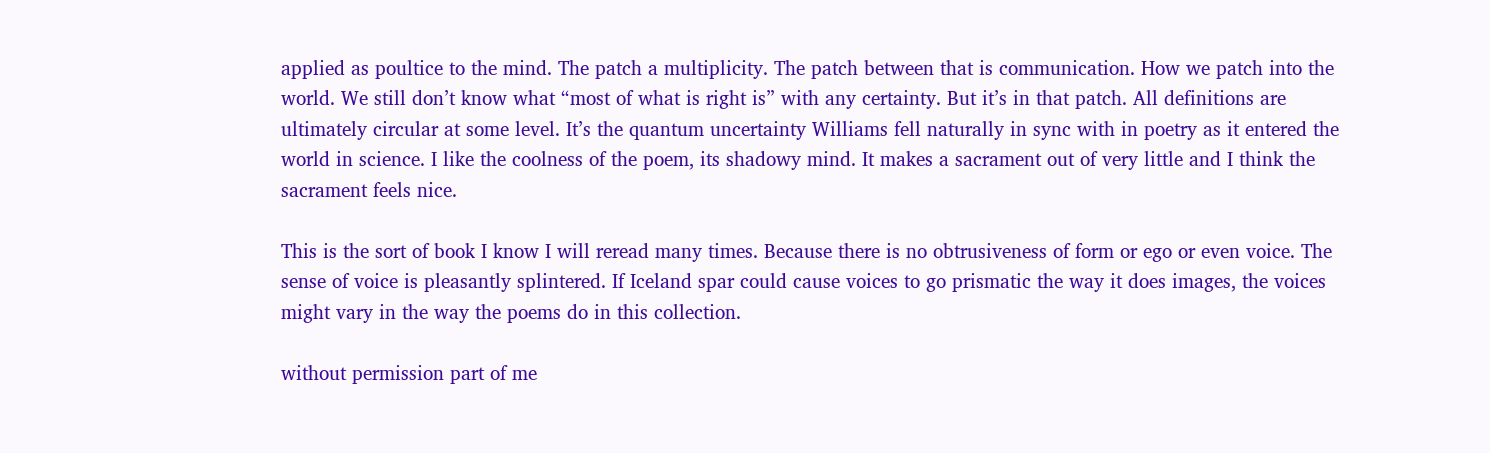applied as poultice to the mind. The patch a multiplicity. The patch between that is communication. How we patch into the world. We still don’t know what “most of what is right is” with any certainty. But it’s in that patch. All definitions are ultimately circular at some level. It’s the quantum uncertainty Williams fell naturally in sync with in poetry as it entered the world in science. I like the coolness of the poem, its shadowy mind. It makes a sacrament out of very little and I think the sacrament feels nice.

This is the sort of book I know I will reread many times. Because there is no obtrusiveness of form or ego or even voice. The sense of voice is pleasantly splintered. If Iceland spar could cause voices to go prismatic the way it does images, the voices might vary in the way the poems do in this collection.

without permission part of me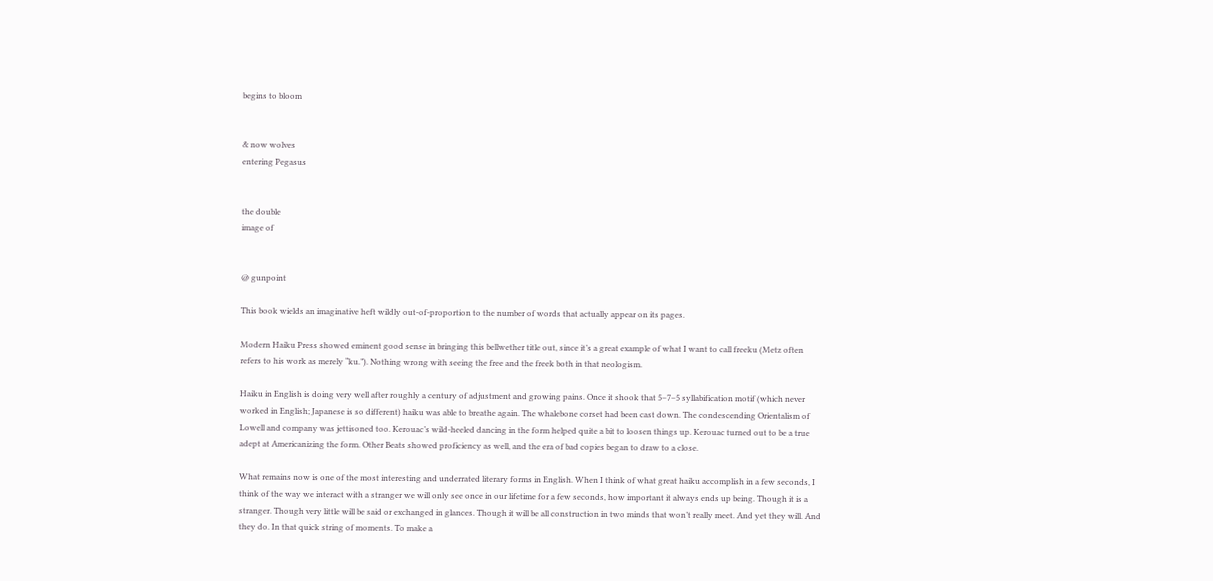begins to bloom


& now wolves
entering Pegasus


the double
image of


@ gunpoint

This book wields an imaginative heft wildly out-of-proportion to the number of words that actually appear on its pages.

Modern Haiku Press showed eminent good sense in bringing this bellwether title out, since it’s a great example of what I want to call freeku (Metz often refers to his work as merely “ku.”). Nothing wrong with seeing the free and the freek both in that neologism.

Haiku in English is doing very well after roughly a century of adjustment and growing pains. Once it shook that 5–7–5 syllabification motif (which never worked in English; Japanese is so different) haiku was able to breathe again. The whalebone corset had been cast down. The condescending Orientalism of Lowell and company was jettisoned too. Kerouac’s wild-heeled dancing in the form helped quite a bit to loosen things up. Kerouac turned out to be a true adept at Americanizing the form. Other Beats showed proficiency as well, and the era of bad copies began to draw to a close.

What remains now is one of the most interesting and underrated literary forms in English. When I think of what great haiku accomplish in a few seconds, I think of the way we interact with a stranger we will only see once in our lifetime for a few seconds, how important it always ends up being. Though it is a stranger. Though very little will be said or exchanged in glances. Though it will be all construction in two minds that won’t really meet. And yet they will. And they do. In that quick string of moments. To make a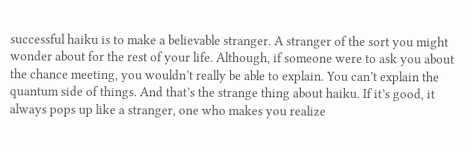successful haiku is to make a believable stranger. A stranger of the sort you might wonder about for the rest of your life. Although, if someone were to ask you about the chance meeting, you wouldn’t really be able to explain. You can’t explain the quantum side of things. And that’s the strange thing about haiku. If it’s good, it always pops up like a stranger, one who makes you realize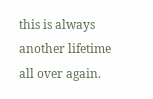this is always another lifetime all over again.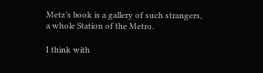Metz’s book is a gallery of such strangers, a whole Station of the Metro.

I think with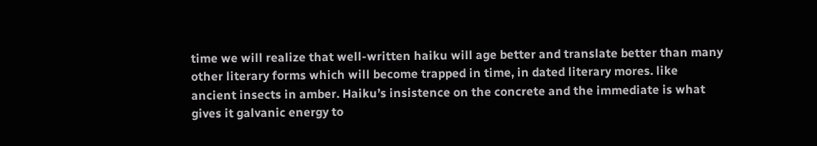time we will realize that well-written haiku will age better and translate better than many other literary forms which will become trapped in time, in dated literary mores. like ancient insects in amber. Haiku’s insistence on the concrete and the immediate is what gives it galvanic energy to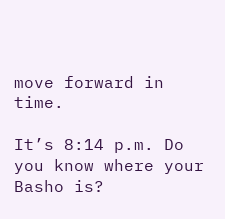move forward in time.

It’s 8:14 p.m. Do you know where your Basho is?